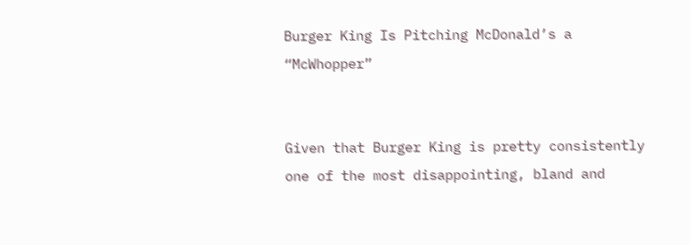Burger King Is Pitching McDonald’s a “McWhopper”


Given that Burger King is pretty consistently one of the most disappointing, bland and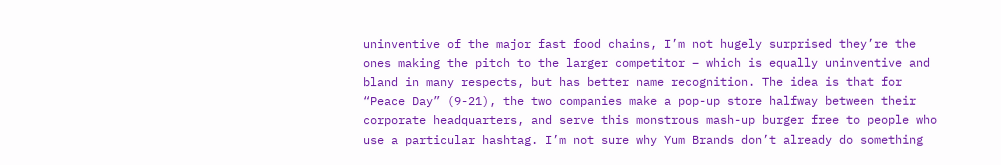uninventive of the major fast food chains, I’m not hugely surprised they’re the ones making the pitch to the larger competitor – which is equally uninventive and bland in many respects, but has better name recognition. The idea is that for “Peace Day” (9-21), the two companies make a pop-up store halfway between their corporate headquarters, and serve this monstrous mash-up burger free to people who use a particular hashtag. I’m not sure why Yum Brands don’t already do something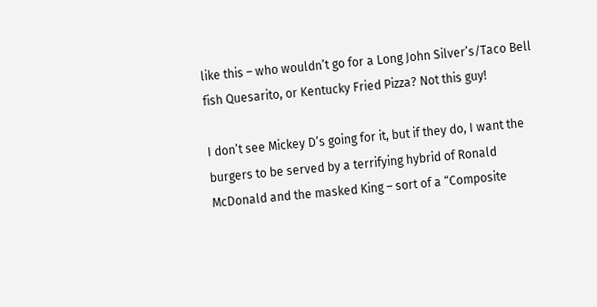like this – who wouldn’t go for a Long John Silver’s/Taco Bell fish Quesarito, or Kentucky Fried Pizza? Not this guy!

I don’t see Mickey D’s going for it, but if they do, I want the burgers to be served by a terrifying hybrid of Ronald McDonald and the masked King – sort of a “Composite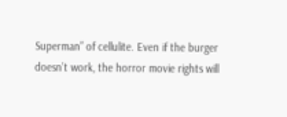Superman” of cellulite. Even if the burger doesn’t work, the horror movie rights will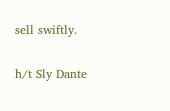sell swiftly.

h/t Sly Dante